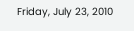Friday, July 23, 2010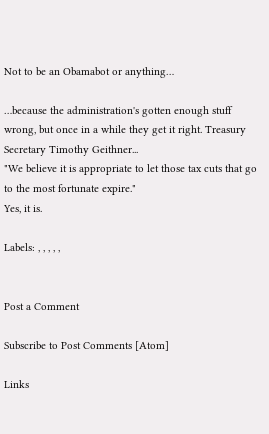Not to be an Obamabot or anything…

…because the administration's gotten enough stuff wrong, but once in a while they get it right. Treasury Secretary Timothy Geithner...
"We believe it is appropriate to let those tax cuts that go to the most fortunate expire."
Yes, it is.

Labels: , , , , ,


Post a Comment

Subscribe to Post Comments [Atom]

Links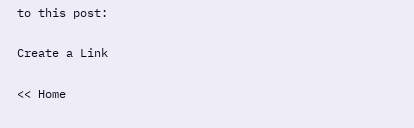to this post:

Create a Link

<< Home